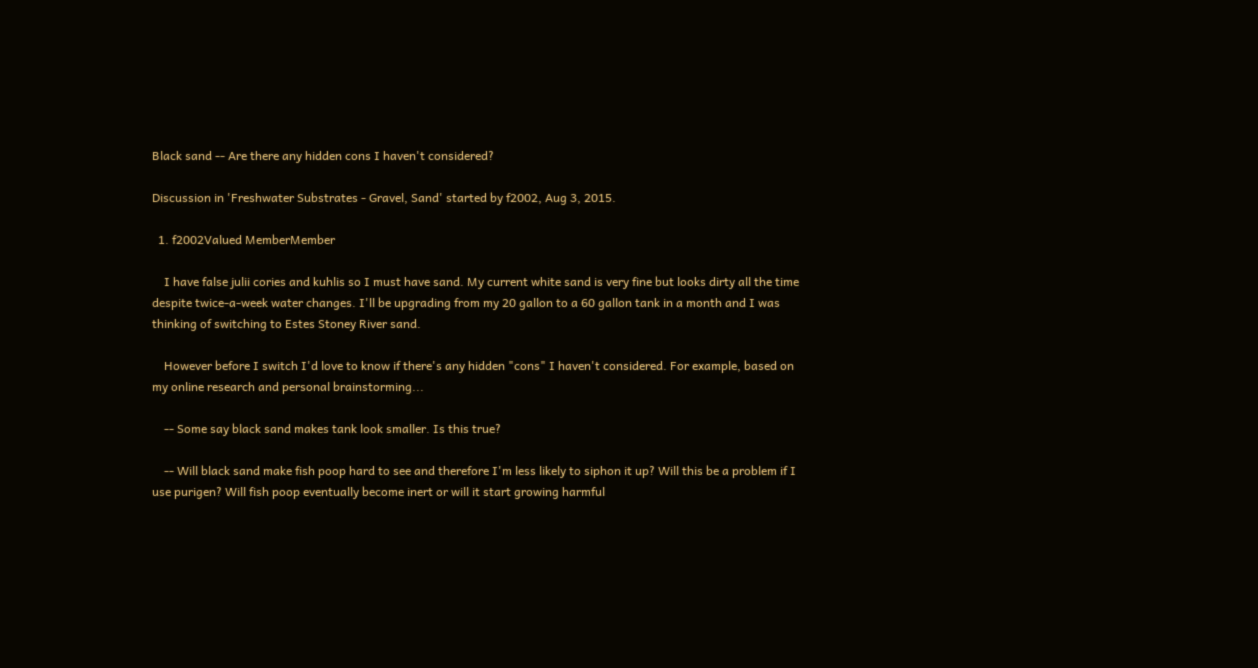Black sand -- Are there any hidden cons I haven't considered?

Discussion in 'Freshwater Substrates - Gravel, Sand' started by f2002, Aug 3, 2015.

  1. f2002Valued MemberMember

    I have false julii cories and kuhlis so I must have sand. My current white sand is very fine but looks dirty all the time despite twice-a-week water changes. I'll be upgrading from my 20 gallon to a 60 gallon tank in a month and I was thinking of switching to Estes Stoney River sand.

    However before I switch I'd love to know if there's any hidden "cons" I haven't considered. For example, based on my online research and personal brainstorming...

    -- Some say black sand makes tank look smaller. Is this true?

    -- Will black sand make fish poop hard to see and therefore I'm less likely to siphon it up? Will this be a problem if I use purigen? Will fish poop eventually become inert or will it start growing harmful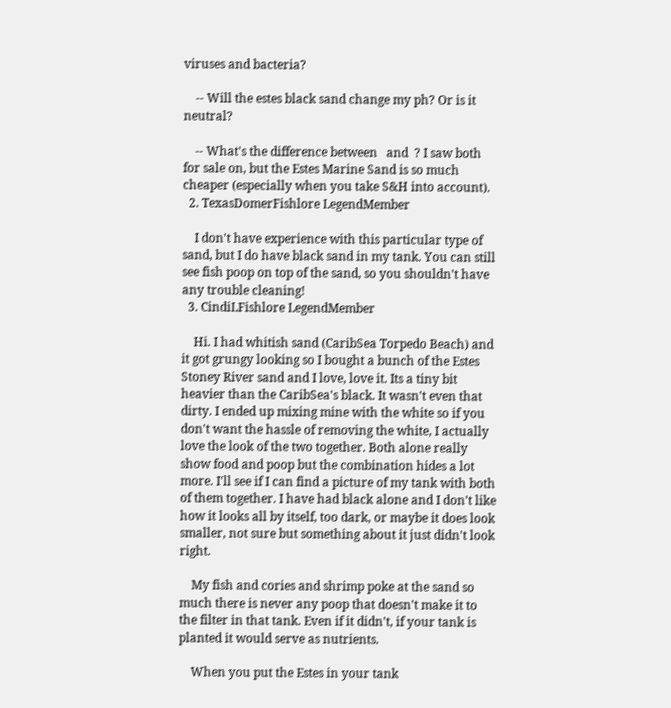viruses and bacteria?

    -- Will the estes black sand change my ph? Or is it neutral?

    -- What's the difference between   and  ? I saw both for sale on, but the Estes Marine Sand is so much cheaper (especially when you take S&H into account).
  2. TexasDomerFishlore LegendMember

    I don't have experience with this particular type of sand, but I do have black sand in my tank. You can still see fish poop on top of the sand, so you shouldn't have any trouble cleaning!
  3. CindiLFishlore LegendMember

    Hi. I had whitish sand (CaribSea Torpedo Beach) and it got grungy looking so I bought a bunch of the Estes Stoney River sand and I love, love it. Its a tiny bit heavier than the CaribSea's black. It wasn't even that dirty. I ended up mixing mine with the white so if you don't want the hassle of removing the white, I actually love the look of the two together. Both alone really show food and poop but the combination hides a lot more. I'll see if I can find a picture of my tank with both of them together. I have had black alone and I don't like how it looks all by itself, too dark, or maybe it does look smaller, not sure but something about it just didn't look right.

    My fish and cories and shrimp poke at the sand so much there is never any poop that doesn't make it to the filter in that tank. Even if it didn't, if your tank is planted it would serve as nutrients.

    When you put the Estes in your tank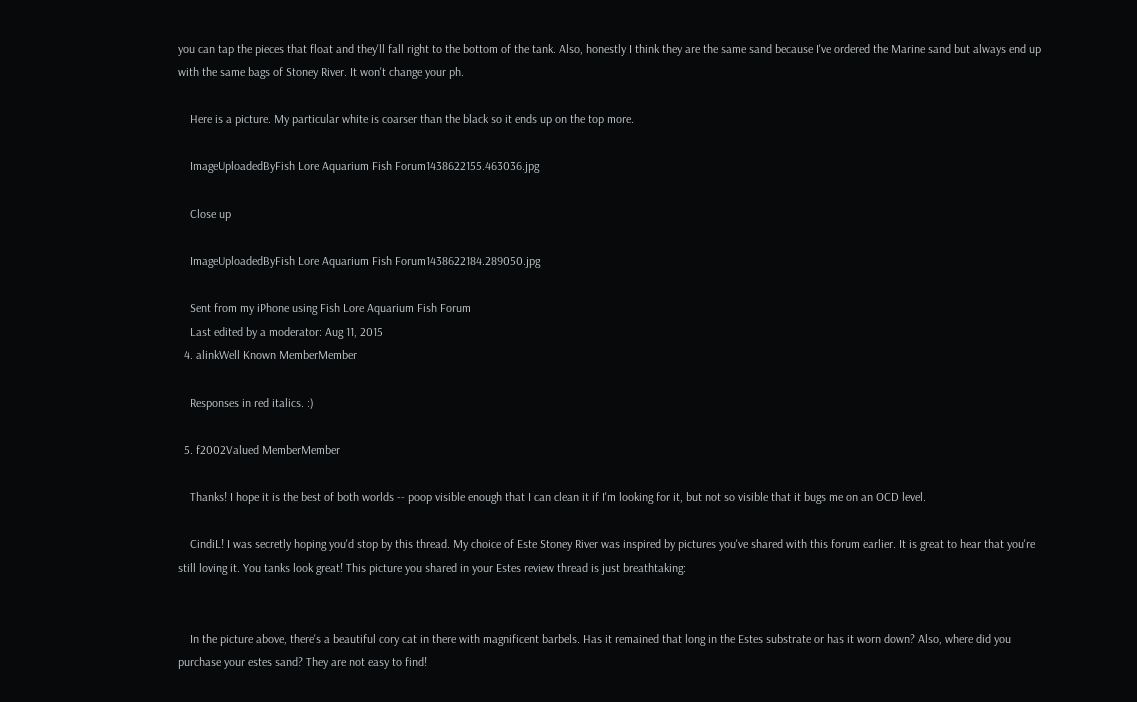you can tap the pieces that float and they'll fall right to the bottom of the tank. Also, honestly I think they are the same sand because I've ordered the Marine sand but always end up with the same bags of Stoney River. It won't change your ph.

    Here is a picture. My particular white is coarser than the black so it ends up on the top more.

    ImageUploadedByFish Lore Aquarium Fish Forum1438622155.463036.jpg

    Close up

    ImageUploadedByFish Lore Aquarium Fish Forum1438622184.289050.jpg

    Sent from my iPhone using Fish Lore Aquarium Fish Forum
    Last edited by a moderator: Aug 11, 2015
  4. alinkWell Known MemberMember

    Responses in red italics. :)

  5. f2002Valued MemberMember

    Thanks! I hope it is the best of both worlds -- poop visible enough that I can clean it if I'm looking for it, but not so visible that it bugs me on an OCD level.

    CindiL! I was secretly hoping you'd stop by this thread. My choice of Este Stoney River was inspired by pictures you've shared with this forum earlier. It is great to hear that you're still loving it. You tanks look great! This picture you shared in your Estes review thread is just breathtaking:


    In the picture above, there's a beautiful cory cat in there with magnificent barbels. Has it remained that long in the Estes substrate or has it worn down? Also, where did you purchase your estes sand? They are not easy to find!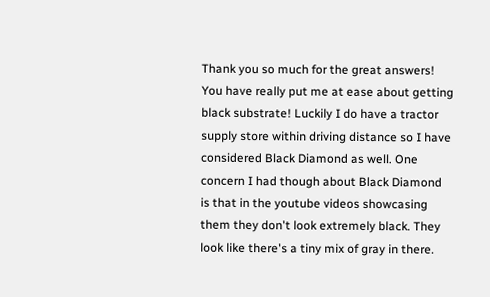Thank you so much for the great answers! You have really put me at ease about getting black substrate! Luckily I do have a tractor supply store within driving distance so I have considered Black Diamond as well. One concern I had though about Black Diamond is that in the youtube videos showcasing them they don't look extremely black. They look like there's a tiny mix of gray in there.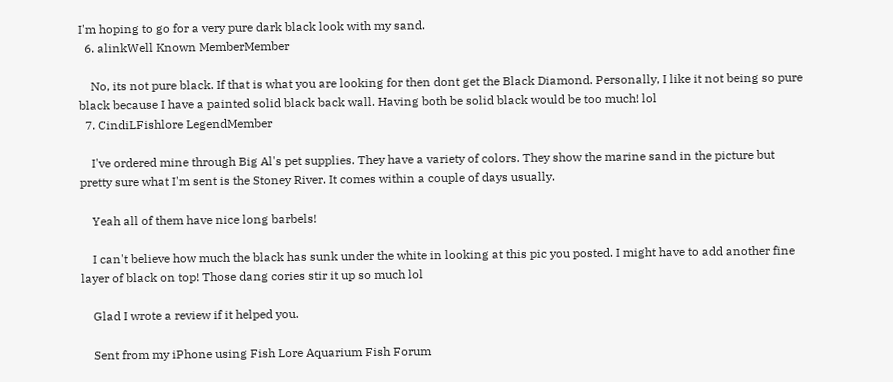I'm hoping to go for a very pure dark black look with my sand.
  6. alinkWell Known MemberMember

    No, its not pure black. If that is what you are looking for then dont get the Black Diamond. Personally, I like it not being so pure black because I have a painted solid black back wall. Having both be solid black would be too much! lol
  7. CindiLFishlore LegendMember

    I've ordered mine through Big Al's pet supplies. They have a variety of colors. They show the marine sand in the picture but pretty sure what I'm sent is the Stoney River. It comes within a couple of days usually.

    Yeah all of them have nice long barbels!

    I can't believe how much the black has sunk under the white in looking at this pic you posted. I might have to add another fine layer of black on top! Those dang cories stir it up so much lol

    Glad I wrote a review if it helped you.

    Sent from my iPhone using Fish Lore Aquarium Fish Forum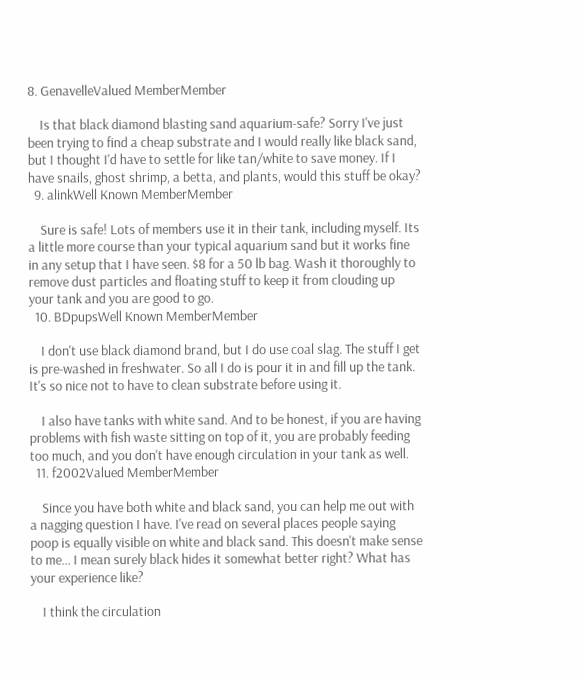8. GenavelleValued MemberMember

    Is that black diamond blasting sand aquarium-safe? Sorry I've just been trying to find a cheap substrate and I would really like black sand, but I thought I'd have to settle for like tan/white to save money. If I have snails, ghost shrimp, a betta, and plants, would this stuff be okay?
  9. alinkWell Known MemberMember

    Sure is safe! Lots of members use it in their tank, including myself. Its a little more course than your typical aquarium sand but it works fine in any setup that I have seen. $8 for a 50 lb bag. Wash it thoroughly to remove dust particles and floating stuff to keep it from clouding up your tank and you are good to go.
  10. BDpupsWell Known MemberMember

    I don't use black diamond brand, but I do use coal slag. The stuff I get is pre-washed in freshwater. So all I do is pour it in and fill up the tank. It's so nice not to have to clean substrate before using it.

    I also have tanks with white sand. And to be honest, if you are having problems with fish waste sitting on top of it, you are probably feeding too much, and you don't have enough circulation in your tank as well.
  11. f2002Valued MemberMember

    Since you have both white and black sand, you can help me out with a nagging question I have. I've read on several places people saying poop is equally visible on white and black sand. This doesn't make sense to me... I mean surely black hides it somewhat better right? What has your experience like?

    I think the circulation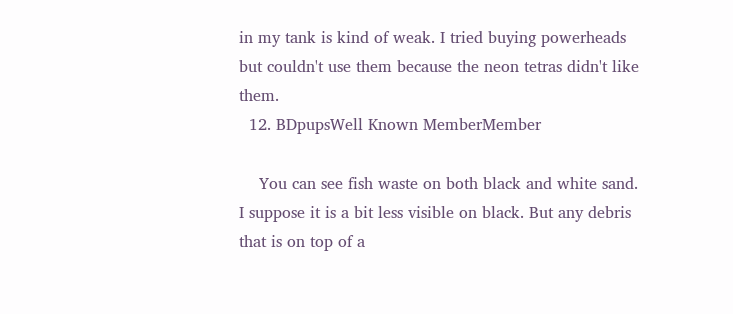in my tank is kind of weak. I tried buying powerheads but couldn't use them because the neon tetras didn't like them.
  12. BDpupsWell Known MemberMember

    You can see fish waste on both black and white sand. I suppose it is a bit less visible on black. But any debris that is on top of a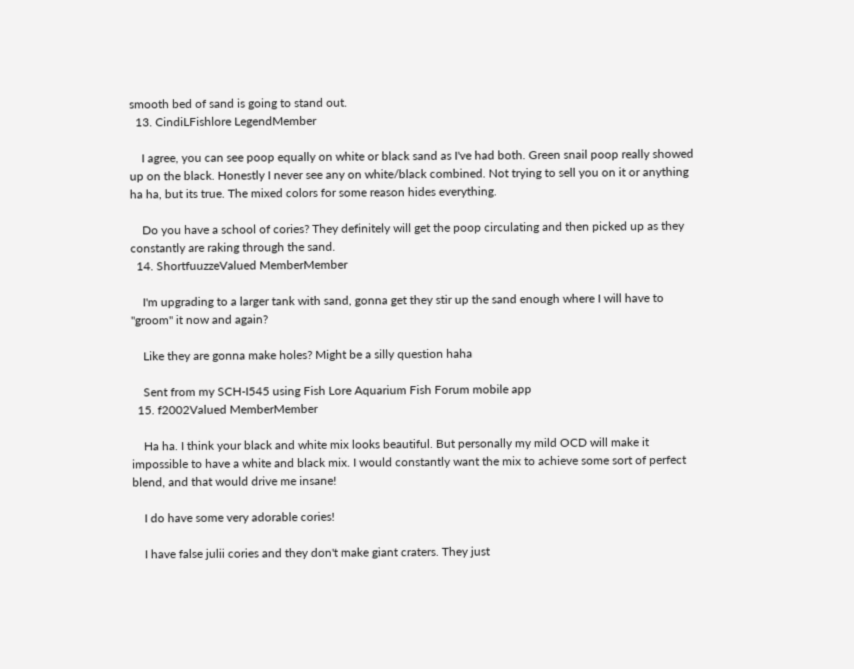smooth bed of sand is going to stand out.
  13. CindiLFishlore LegendMember

    I agree, you can see poop equally on white or black sand as I've had both. Green snail poop really showed up on the black. Honestly I never see any on white/black combined. Not trying to sell you on it or anything ha ha, but its true. The mixed colors for some reason hides everything.

    Do you have a school of cories? They definitely will get the poop circulating and then picked up as they constantly are raking through the sand.
  14. ShortfuuzzeValued MemberMember

    I'm upgrading to a larger tank with sand, gonna get they stir up the sand enough where I will have to "groom" it now and again?

    Like they are gonna make holes? Might be a silly question haha

    Sent from my SCH-I545 using Fish Lore Aquarium Fish Forum mobile app
  15. f2002Valued MemberMember

    Ha ha. I think your black and white mix looks beautiful. But personally my mild OCD will make it impossible to have a white and black mix. I would constantly want the mix to achieve some sort of perfect blend, and that would drive me insane!

    I do have some very adorable cories!

    I have false julii cories and they don't make giant craters. They just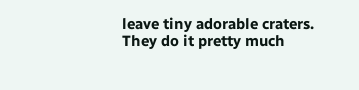leave tiny adorable craters. They do it pretty much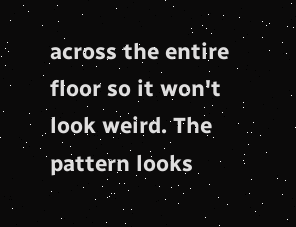across the entire floor so it won't look weird. The pattern looks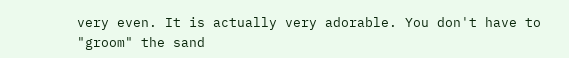very even. It is actually very adorable. You don't have to "groom" the sand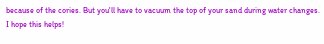because of the cories. But you'll have to vacuum the top of your sand during water changes. I hope this helps!